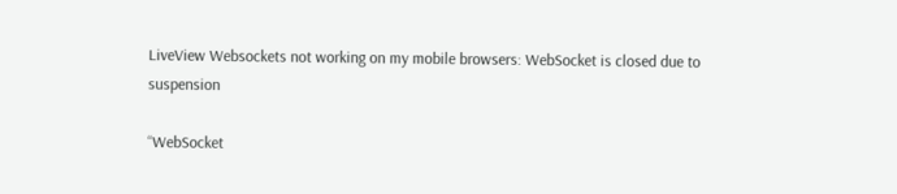LiveView Websockets not working on my mobile browsers: WebSocket is closed due to suspension

“WebSocket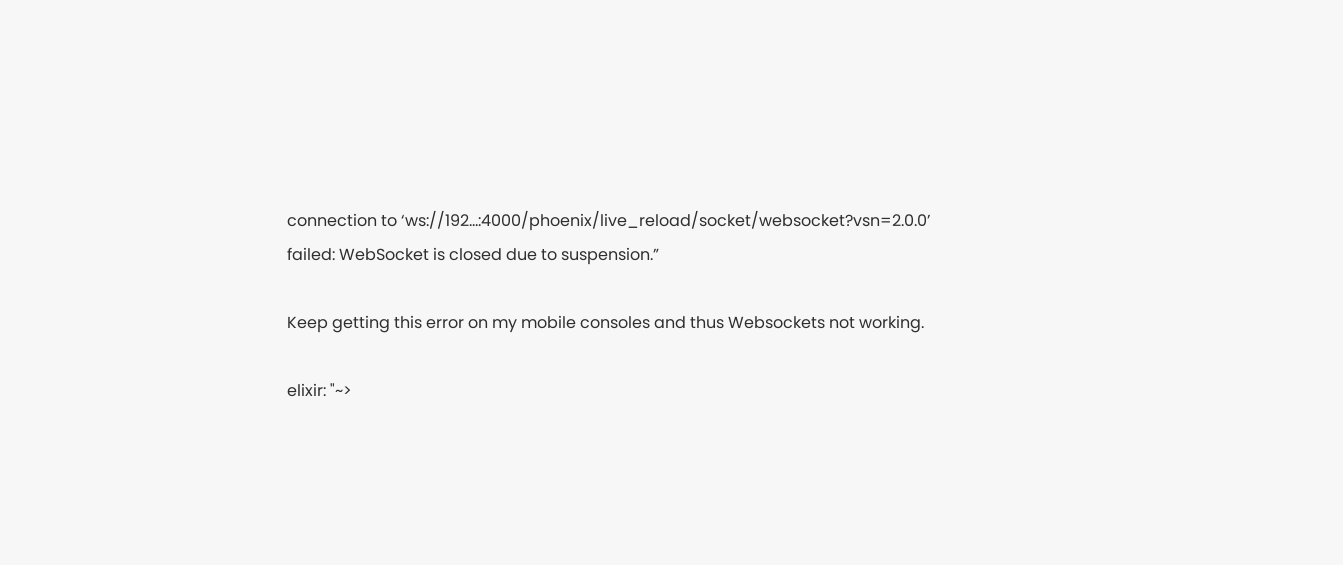connection to ‘ws://192…:4000/phoenix/live_reload/socket/websocket?vsn=2.0.0’ failed: WebSocket is closed due to suspension.”

Keep getting this error on my mobile consoles and thus Websockets not working.

elixir: "~>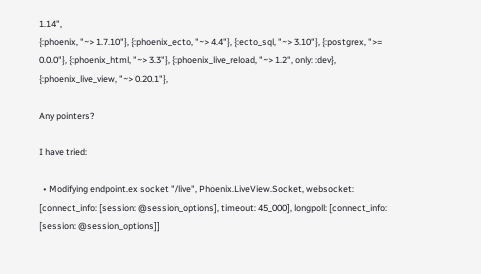1.14",
{:phoenix, "~> 1.7.10"}, {:phoenix_ecto, "~> 4.4"}, {:ecto_sql, "~> 3.10"}, {:postgrex, ">= 0.0.0"}, {:phoenix_html, "~> 3.3"}, {:phoenix_live_reload, "~> 1.2", only: :dev}, {:phoenix_live_view, "~> 0.20.1"},

Any pointers?

I have tried:

  • Modifying endpoint.ex socket "/live", Phoenix.LiveView.Socket, websocket: [connect_info: [session: @session_options], timeout: 45_000], longpoll: [connect_info: [session: @session_options]]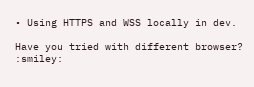• Using HTTPS and WSS locally in dev.

Have you tried with different browser? :smiley: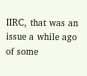IIRC, that was an issue a while ago of some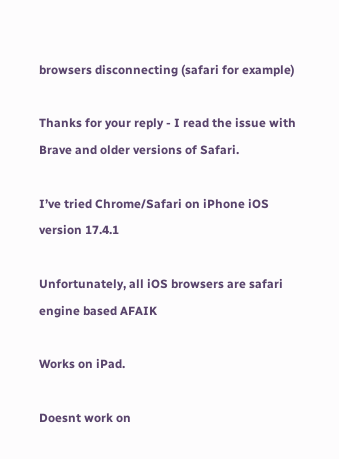browsers disconnecting (safari for example)

Thanks for your reply - I read the issue with Brave and older versions of Safari.

I’ve tried Chrome/Safari on iPhone iOS version 17.4.1

Unfortunately, all iOS browsers are safari engine based AFAIK

Works on iPad.

Doesnt work on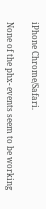iPhone Chrome/Safari.

None of the phx- events seem to be working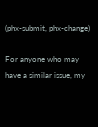(phx-submit, phx-change)

For anyone who may have a similar issue, my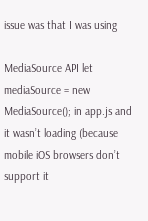issue was that I was using

MediaSource API let mediaSource = new MediaSource(); in app.js and it wasn’t loading (because mobile iOS browsers don’t support it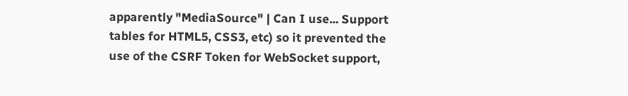apparently "MediaSource" | Can I use... Support tables for HTML5, CSS3, etc) so it prevented the use of the CSRF Token for WebSocket support,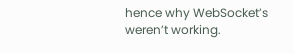hence why WebSocket’s weren’t working.